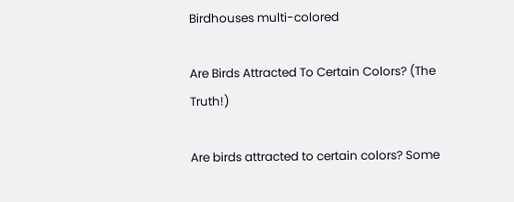Birdhouses multi-colored

Are Birds Attracted To Certain Colors? (The Truth!)

Are birds attracted to certain colors? Some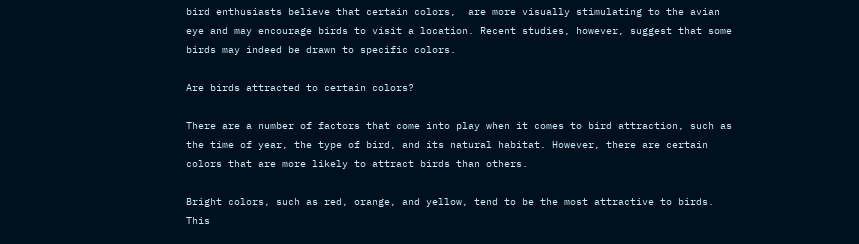bird enthusiasts believe that certain colors,  are more visually stimulating to the avian eye and may encourage birds to visit a location. Recent studies, however, suggest that some birds may indeed be drawn to specific colors.

Are birds attracted to certain colors?

There are a number of factors that come into play when it comes to bird attraction, such as the time of year, the type of bird, and its natural habitat. However, there are certain colors that are more likely to attract birds than others.

Bright colors, such as red, orange, and yellow, tend to be the most attractive to birds. This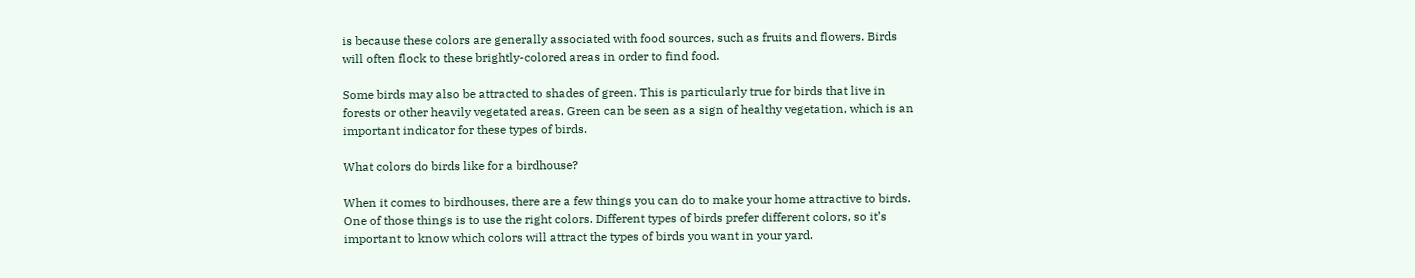is because these colors are generally associated with food sources, such as fruits and flowers. Birds will often flock to these brightly-colored areas in order to find food.

Some birds may also be attracted to shades of green. This is particularly true for birds that live in forests or other heavily vegetated areas. Green can be seen as a sign of healthy vegetation, which is an important indicator for these types of birds.

What colors do birds like for a birdhouse?

When it comes to birdhouses, there are a few things you can do to make your home attractive to birds. One of those things is to use the right colors. Different types of birds prefer different colors, so it’s important to know which colors will attract the types of birds you want in your yard.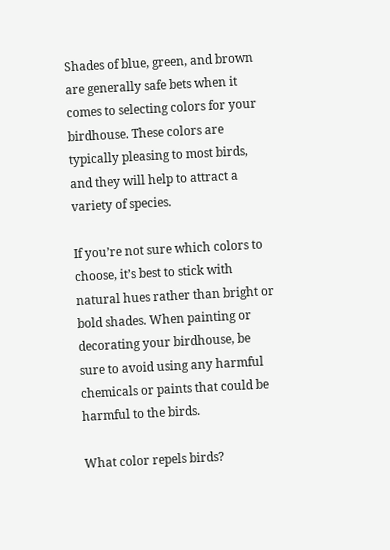Shades of blue, green, and brown are generally safe bets when it comes to selecting colors for your birdhouse. These colors are typically pleasing to most birds, and they will help to attract a variety of species.

If you’re not sure which colors to choose, it’s best to stick with natural hues rather than bright or bold shades. When painting or decorating your birdhouse, be sure to avoid using any harmful chemicals or paints that could be harmful to the birds.

What color repels birds?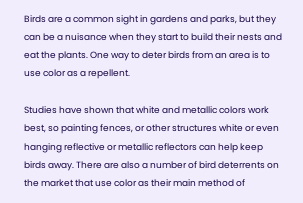Birds are a common sight in gardens and parks, but they can be a nuisance when they start to build their nests and eat the plants. One way to deter birds from an area is to use color as a repellent.

Studies have shown that white and metallic colors work best, so painting fences, or other structures white or even hanging reflective or metallic reflectors can help keep birds away. There are also a number of bird deterrents on the market that use color as their main method of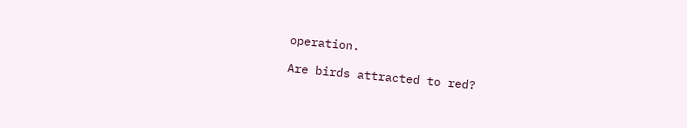operation.

Are birds attracted to red?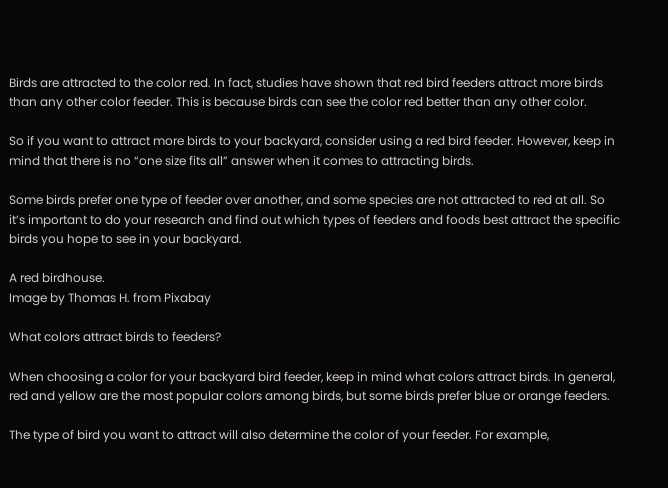Birds are attracted to the color red. In fact, studies have shown that red bird feeders attract more birds than any other color feeder. This is because birds can see the color red better than any other color.

So if you want to attract more birds to your backyard, consider using a red bird feeder. However, keep in mind that there is no “one size fits all” answer when it comes to attracting birds.

Some birds prefer one type of feeder over another, and some species are not attracted to red at all. So it’s important to do your research and find out which types of feeders and foods best attract the specific birds you hope to see in your backyard.

A red birdhouse.
Image by Thomas H. from Pixabay

What colors attract birds to feeders?

When choosing a color for your backyard bird feeder, keep in mind what colors attract birds. In general, red and yellow are the most popular colors among birds, but some birds prefer blue or orange feeders.

The type of bird you want to attract will also determine the color of your feeder. For example,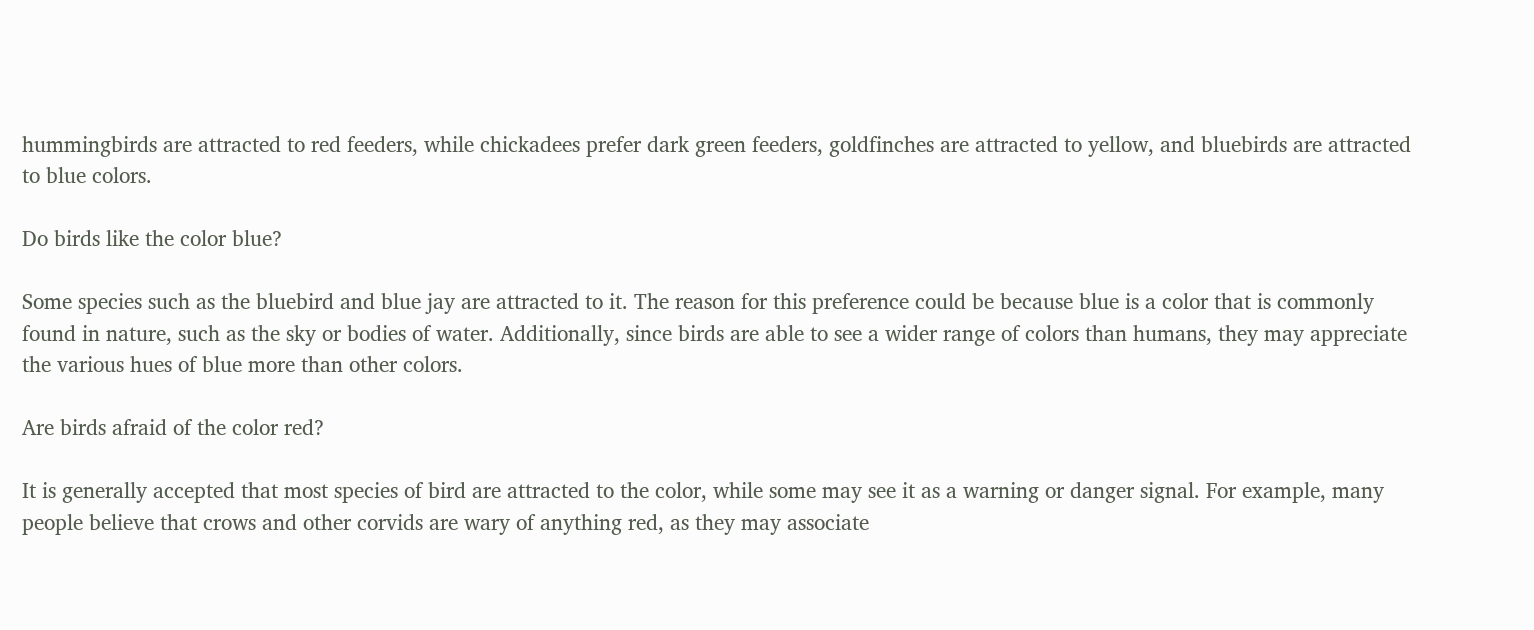hummingbirds are attracted to red feeders, while chickadees prefer dark green feeders, goldfinches are attracted to yellow, and bluebirds are attracted to blue colors.

Do birds like the color blue?

Some species such as the bluebird and blue jay are attracted to it. The reason for this preference could be because blue is a color that is commonly found in nature, such as the sky or bodies of water. Additionally, since birds are able to see a wider range of colors than humans, they may appreciate the various hues of blue more than other colors.

Are birds afraid of the color red?

It is generally accepted that most species of bird are attracted to the color, while some may see it as a warning or danger signal. For example, many people believe that crows and other corvids are wary of anything red, as they may associate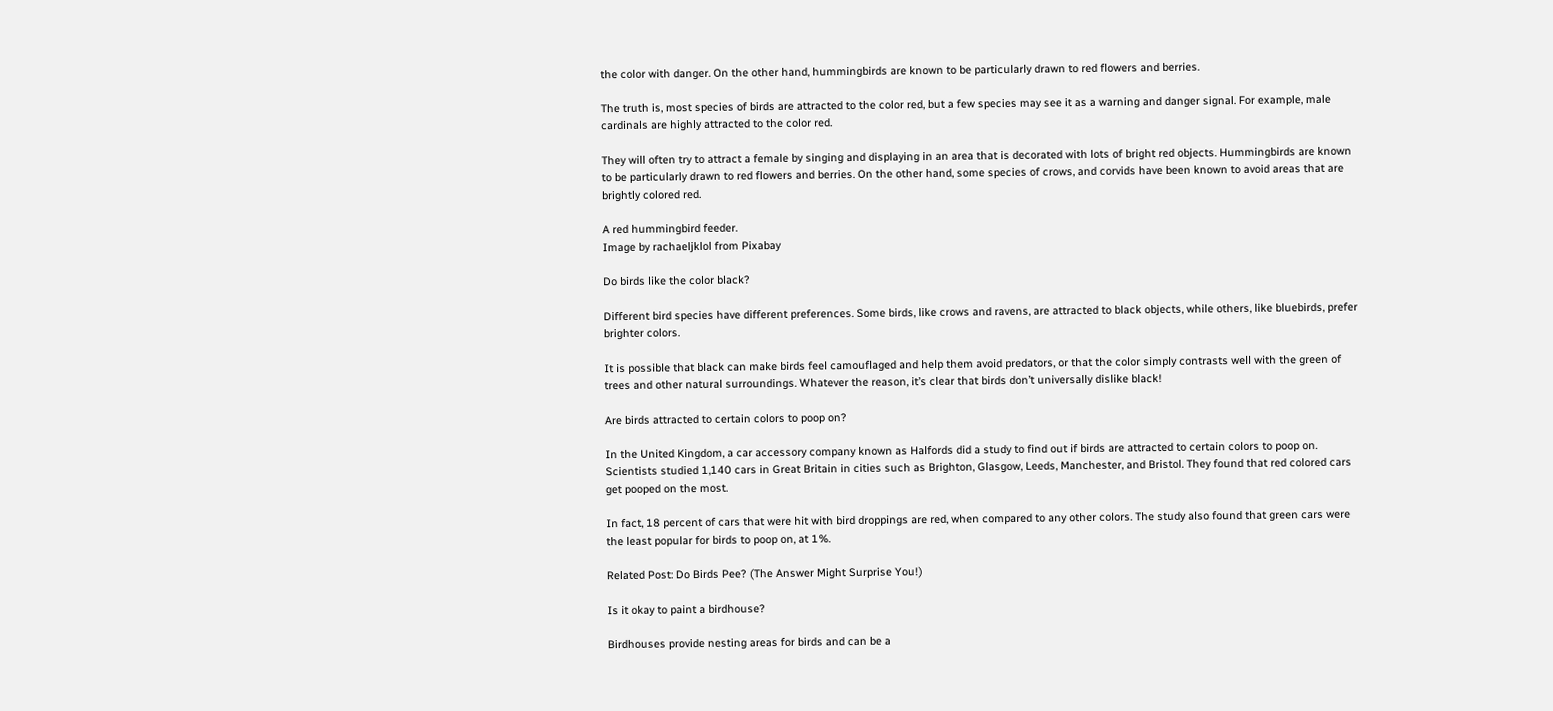the color with danger. On the other hand, hummingbirds are known to be particularly drawn to red flowers and berries.

The truth is, most species of birds are attracted to the color red, but a few species may see it as a warning and danger signal. For example, male cardinals are highly attracted to the color red.

They will often try to attract a female by singing and displaying in an area that is decorated with lots of bright red objects. Hummingbirds are known to be particularly drawn to red flowers and berries. On the other hand, some species of crows, and corvids have been known to avoid areas that are brightly colored red.

A red hummingbird feeder.
Image by rachaeljklol from Pixabay

Do birds like the color black?

Different bird species have different preferences. Some birds, like crows and ravens, are attracted to black objects, while others, like bluebirds, prefer brighter colors.

It is possible that black can make birds feel camouflaged and help them avoid predators, or that the color simply contrasts well with the green of trees and other natural surroundings. Whatever the reason, it’s clear that birds don’t universally dislike black!

Are birds attracted to certain colors to poop on?

In the United Kingdom, a car accessory company known as Halfords did a study to find out if birds are attracted to certain colors to poop on. Scientists studied 1,140 cars in Great Britain in cities such as Brighton, Glasgow, Leeds, Manchester, and Bristol. They found that red colored cars get pooped on the most.

In fact, 18 percent of cars that were hit with bird droppings are red, when compared to any other colors. The study also found that green cars were the least popular for birds to poop on, at 1%.

Related Post: Do Birds Pee? (The Answer Might Surprise You!)

Is it okay to paint a birdhouse?

Birdhouses provide nesting areas for birds and can be a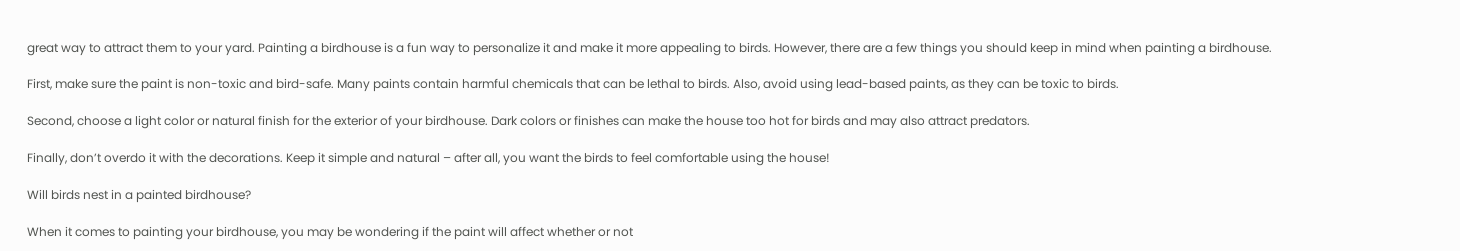great way to attract them to your yard. Painting a birdhouse is a fun way to personalize it and make it more appealing to birds. However, there are a few things you should keep in mind when painting a birdhouse.

First, make sure the paint is non-toxic and bird-safe. Many paints contain harmful chemicals that can be lethal to birds. Also, avoid using lead-based paints, as they can be toxic to birds.

Second, choose a light color or natural finish for the exterior of your birdhouse. Dark colors or finishes can make the house too hot for birds and may also attract predators.

Finally, don’t overdo it with the decorations. Keep it simple and natural – after all, you want the birds to feel comfortable using the house!

Will birds nest in a painted birdhouse?

When it comes to painting your birdhouse, you may be wondering if the paint will affect whether or not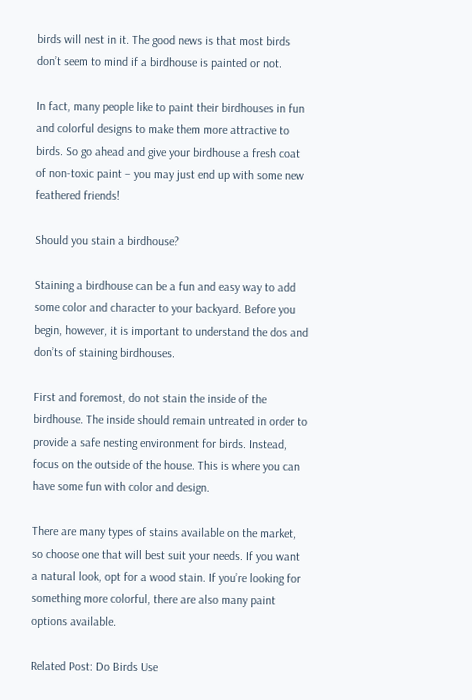birds will nest in it. The good news is that most birds don’t seem to mind if a birdhouse is painted or not.

In fact, many people like to paint their birdhouses in fun and colorful designs to make them more attractive to birds. So go ahead and give your birdhouse a fresh coat of non-toxic paint – you may just end up with some new feathered friends!

Should you stain a birdhouse?

Staining a birdhouse can be a fun and easy way to add some color and character to your backyard. Before you begin, however, it is important to understand the dos and don’ts of staining birdhouses.

First and foremost, do not stain the inside of the birdhouse. The inside should remain untreated in order to provide a safe nesting environment for birds. Instead, focus on the outside of the house. This is where you can have some fun with color and design.

There are many types of stains available on the market, so choose one that will best suit your needs. If you want a natural look, opt for a wood stain. If you’re looking for something more colorful, there are also many paint options available.

Related Post: Do Birds Use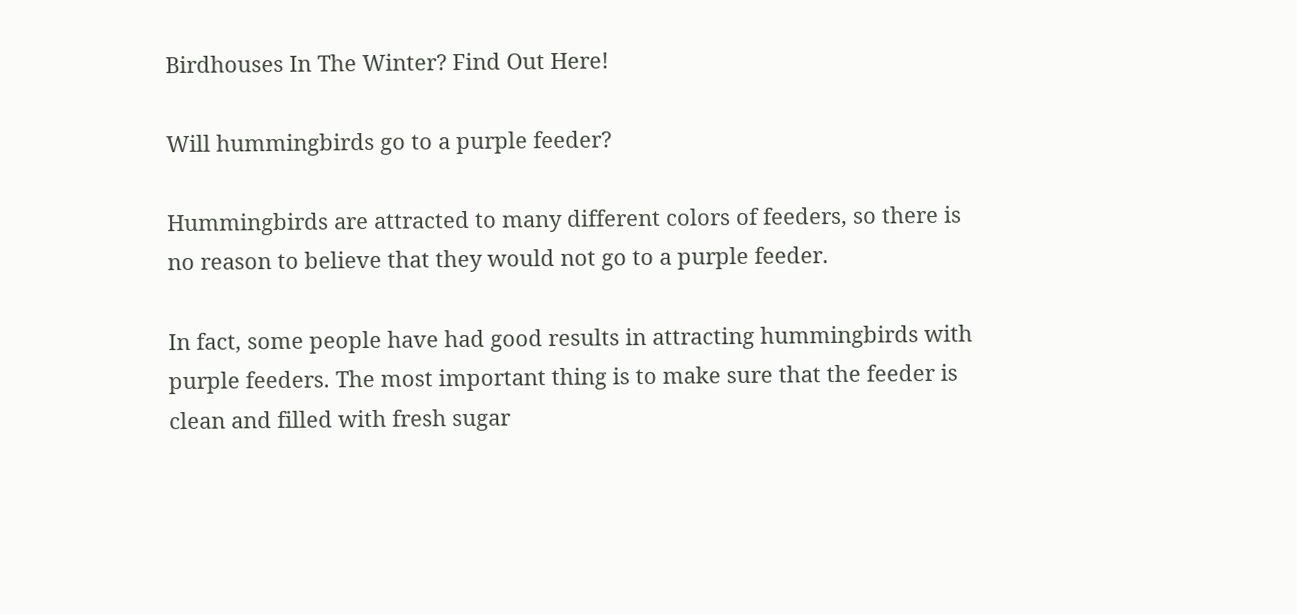Birdhouses In The Winter? Find Out Here!

Will hummingbirds go to a purple feeder?

Hummingbirds are attracted to many different colors of feeders, so there is no reason to believe that they would not go to a purple feeder.

In fact, some people have had good results in attracting hummingbirds with purple feeders. The most important thing is to make sure that the feeder is clean and filled with fresh sugar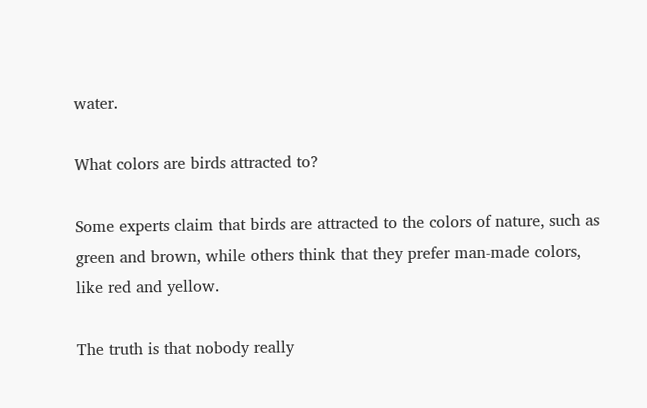water.

What colors are birds attracted to?

Some experts claim that birds are attracted to the colors of nature, such as green and brown, while others think that they prefer man-made colors, like red and yellow.

The truth is that nobody really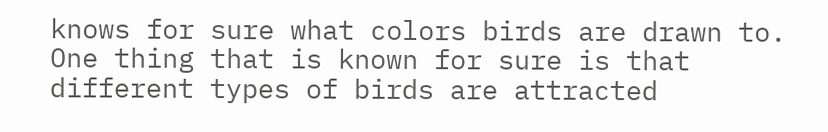knows for sure what colors birds are drawn to. One thing that is known for sure is that different types of birds are attracted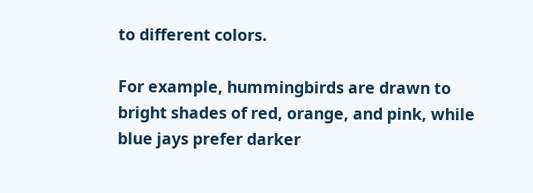to different colors.

For example, hummingbirds are drawn to bright shades of red, orange, and pink, while blue jays prefer darker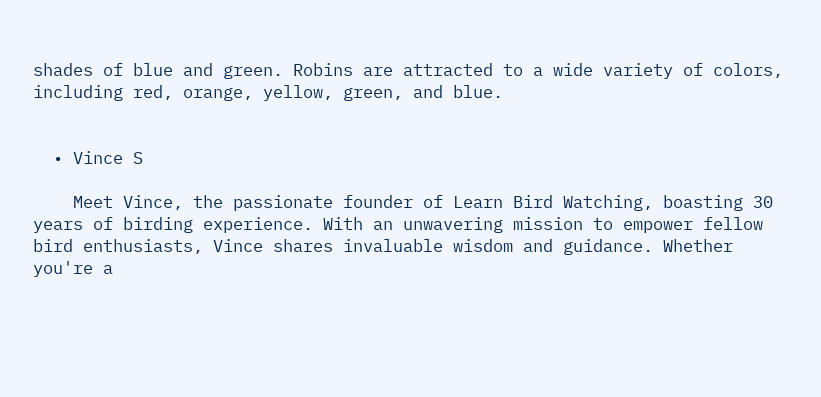shades of blue and green. Robins are attracted to a wide variety of colors, including red, orange, yellow, green, and blue.


  • Vince S

    Meet Vince, the passionate founder of Learn Bird Watching, boasting 30 years of birding experience. With an unwavering mission to empower fellow bird enthusiasts, Vince shares invaluable wisdom and guidance. Whether you're a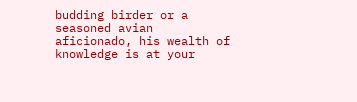budding birder or a seasoned avian aficionado, his wealth of knowledge is at your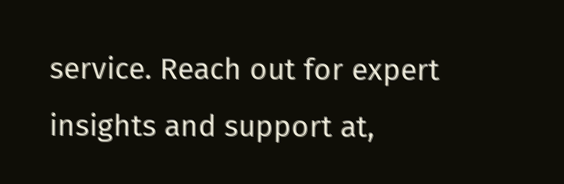service. Reach out for expert insights and support at,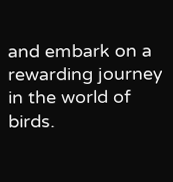and embark on a rewarding journey in the world of birds.